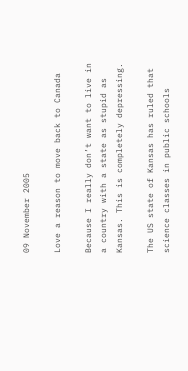09 November 2005

Love a reason to move back to Canada

Because I really don’t want to live in a country with a state as stupid as Kansas. This is completely depressing.

The US state of Kansas has ruled that science classes in public schools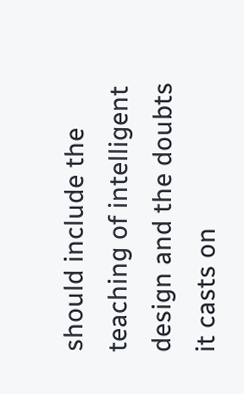should include the teaching of intelligent design and the doubts it casts on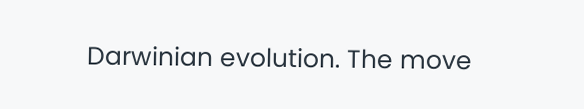Darwinian evolution. The move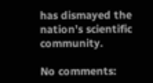has dismayed the nation’s scientific community.

No comments: